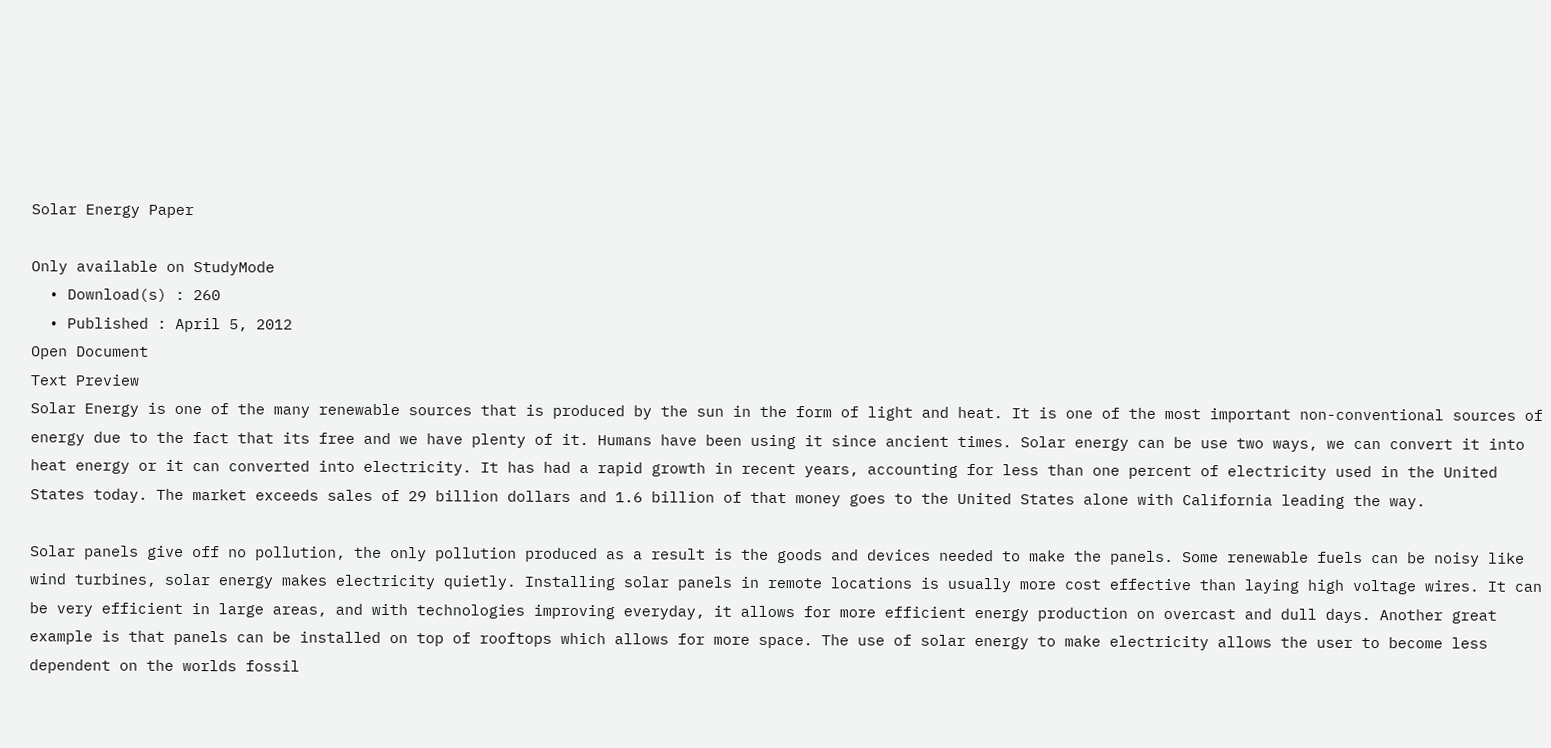Solar Energy Paper

Only available on StudyMode
  • Download(s) : 260
  • Published : April 5, 2012
Open Document
Text Preview
Solar Energy is one of the many renewable sources that is produced by the sun in the form of light and heat. It is one of the most important non-conventional sources of energy due to the fact that its free and we have plenty of it. Humans have been using it since ancient times. Solar energy can be use two ways, we can convert it into heat energy or it can converted into electricity. It has had a rapid growth in recent years, accounting for less than one percent of electricity used in the United States today. The market exceeds sales of 29 billion dollars and 1.6 billion of that money goes to the United States alone with California leading the way.

Solar panels give off no pollution, the only pollution produced as a result is the goods and devices needed to make the panels. Some renewable fuels can be noisy like wind turbines, solar energy makes electricity quietly. Installing solar panels in remote locations is usually more cost effective than laying high voltage wires. It can be very efficient in large areas, and with technologies improving everyday, it allows for more efficient energy production on overcast and dull days. Another great example is that panels can be installed on top of rooftops which allows for more space. The use of solar energy to make electricity allows the user to become less dependent on the worlds fossil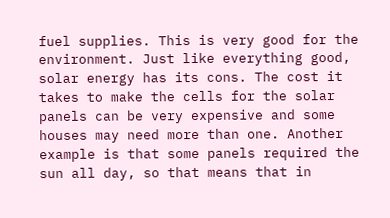fuel supplies. This is very good for the environment. Just like everything good, solar energy has its cons. The cost it takes to make the cells for the solar panels can be very expensive and some houses may need more than one. Another example is that some panels required the sun all day, so that means that in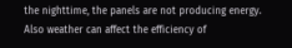the nighttime, the panels are not producing energy. Also weather can affect the efficiency of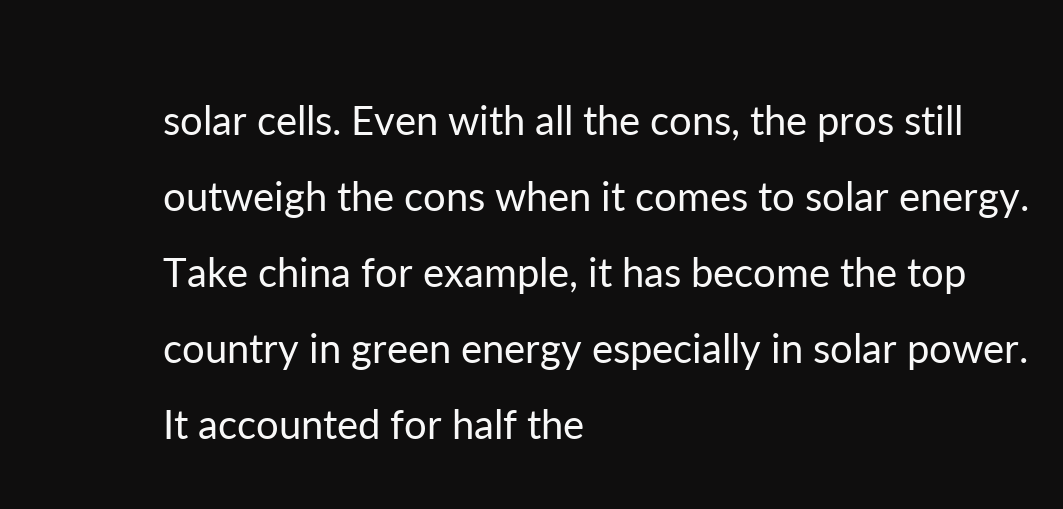solar cells. Even with all the cons, the pros still outweigh the cons when it comes to solar energy. Take china for example, it has become the top country in green energy especially in solar power. It accounted for half the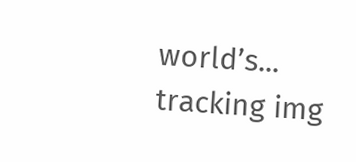world’s...
tracking img